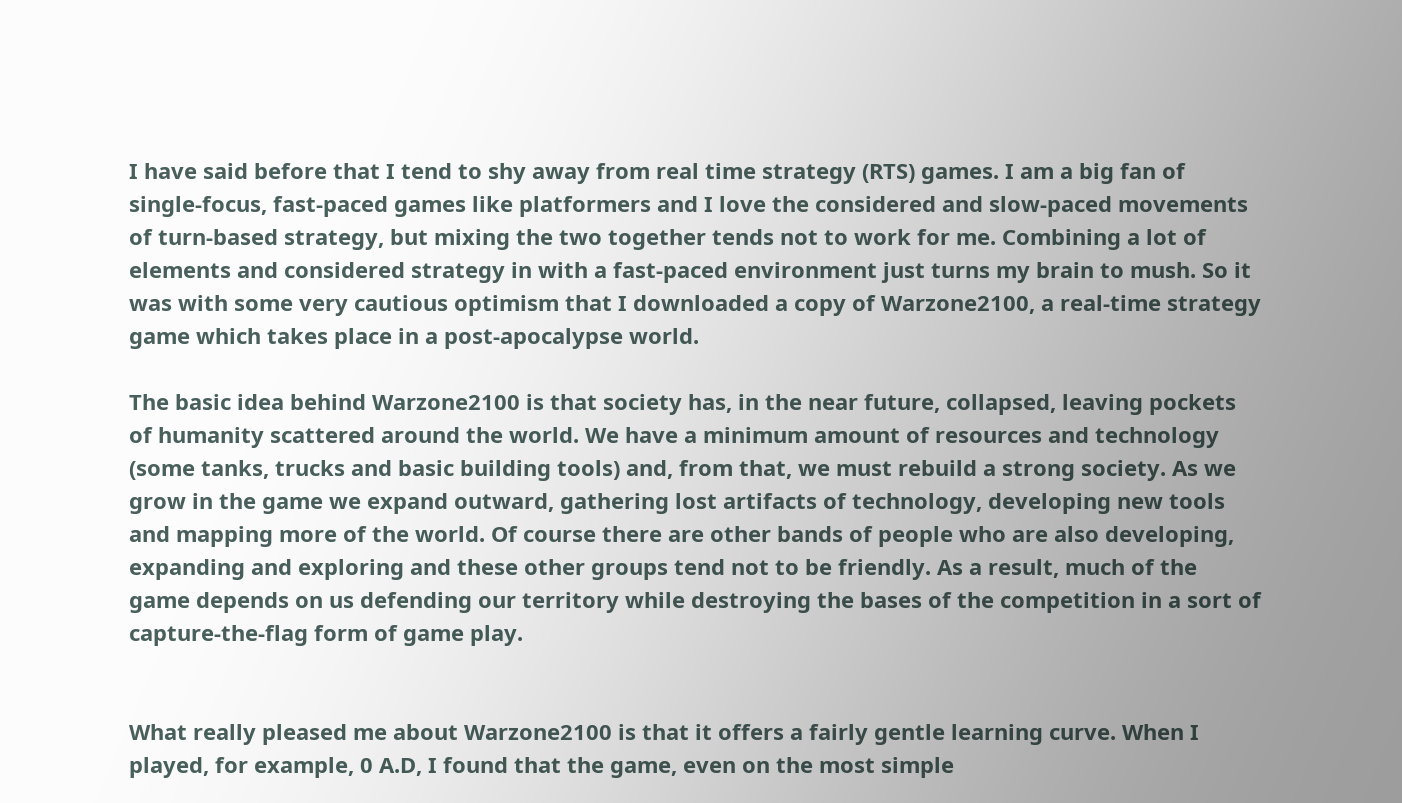I have said before that I tend to shy away from real time strategy (RTS) games. I am a big fan of single-focus, fast-paced games like platformers and I love the considered and slow-paced movements of turn-based strategy, but mixing the two together tends not to work for me. Combining a lot of elements and considered strategy in with a fast-paced environment just turns my brain to mush. So it was with some very cautious optimism that I downloaded a copy of Warzone2100, a real-time strategy game which takes place in a post-apocalypse world.

The basic idea behind Warzone2100 is that society has, in the near future, collapsed, leaving pockets of humanity scattered around the world. We have a minimum amount of resources and technology (some tanks, trucks and basic building tools) and, from that, we must rebuild a strong society. As we grow in the game we expand outward, gathering lost artifacts of technology, developing new tools and mapping more of the world. Of course there are other bands of people who are also developing, expanding and exploring and these other groups tend not to be friendly. As a result, much of the game depends on us defending our territory while destroying the bases of the competition in a sort of capture-the-flag form of game play.


What really pleased me about Warzone2100 is that it offers a fairly gentle learning curve. When I played, for example, 0 A.D, I found that the game, even on the most simple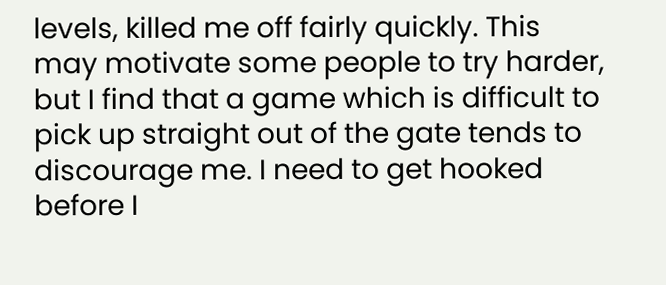levels, killed me off fairly quickly. This may motivate some people to try harder, but I find that a game which is difficult to pick up straight out of the gate tends to discourage me. I need to get hooked before I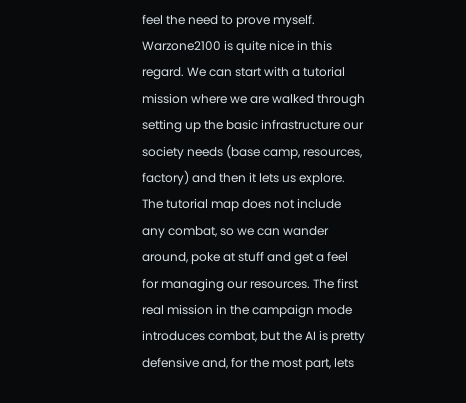feel the need to prove myself. Warzone2100 is quite nice in this regard. We can start with a tutorial mission where we are walked through setting up the basic infrastructure our society needs (base camp, resources, factory) and then it lets us explore. The tutorial map does not include any combat, so we can wander around, poke at stuff and get a feel for managing our resources. The first real mission in the campaign mode introduces combat, but the AI is pretty defensive and, for the most part, lets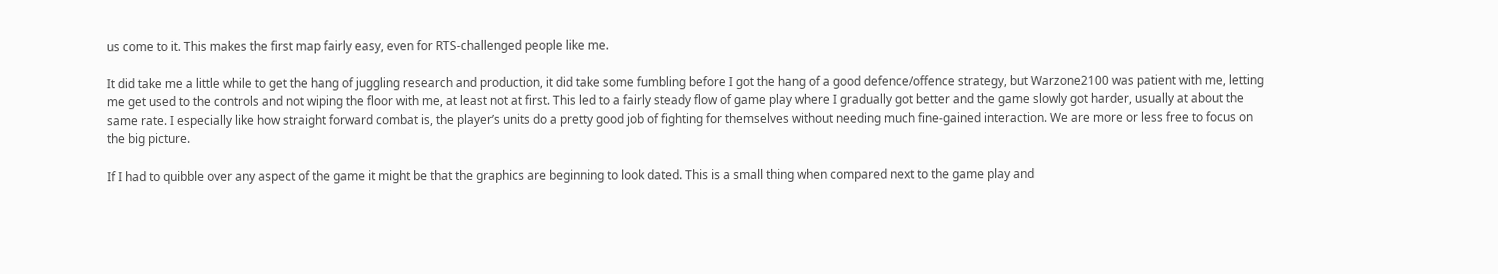us come to it. This makes the first map fairly easy, even for RTS-challenged people like me.

It did take me a little while to get the hang of juggling research and production, it did take some fumbling before I got the hang of a good defence/offence strategy, but Warzone2100 was patient with me, letting me get used to the controls and not wiping the floor with me, at least not at first. This led to a fairly steady flow of game play where I gradually got better and the game slowly got harder, usually at about the same rate. I especially like how straight forward combat is, the player’s units do a pretty good job of fighting for themselves without needing much fine-gained interaction. We are more or less free to focus on the big picture.

If I had to quibble over any aspect of the game it might be that the graphics are beginning to look dated. This is a small thing when compared next to the game play and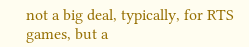not a big deal, typically, for RTS games, but a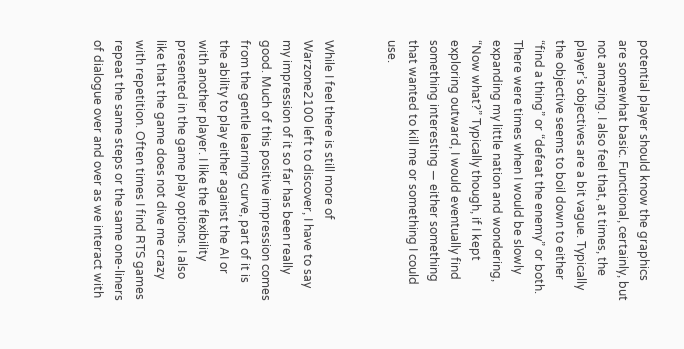potential player should know the graphics are somewhat basic. Functional, certainly, but not amazing. I also feel that, at times, the player’s objectives are a bit vague. Typically the objective seems to boil down to either “find a thing” or “defeat the enemy” or both. There were times when I would be slowly expanding my little nation and wondering, “Now what?” Typically though, if I kept exploring outward, I would eventually find something interesting — either something that wanted to kill me or something I could use.


While I feel there is still more of Warzone2100 left to discover, I have to say my impression of it so far has been really good. Much of this positive impression comes from the gentle learning curve, part of it is the ability to play either against the AI or with another player. I like the flexibility presented in the game play options. I also like that the game does not dive me crazy with repetition. Often times I find RTS games repeat the same steps or the same one-liners of dialogue over and over as we interact with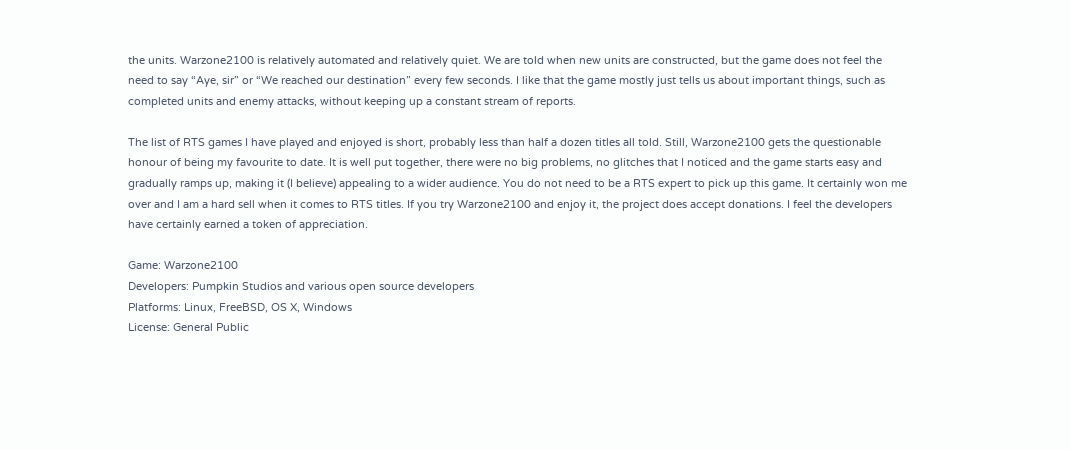the units. Warzone2100 is relatively automated and relatively quiet. We are told when new units are constructed, but the game does not feel the need to say “Aye, sir” or “We reached our destination” every few seconds. I like that the game mostly just tells us about important things, such as completed units and enemy attacks, without keeping up a constant stream of reports.

The list of RTS games I have played and enjoyed is short, probably less than half a dozen titles all told. Still, Warzone2100 gets the questionable honour of being my favourite to date. It is well put together, there were no big problems, no glitches that I noticed and the game starts easy and gradually ramps up, making it (I believe) appealing to a wider audience. You do not need to be a RTS expert to pick up this game. It certainly won me over and I am a hard sell when it comes to RTS titles. If you try Warzone2100 and enjoy it, the project does accept donations. I feel the developers have certainly earned a token of appreciation.

Game: Warzone2100
Developers: Pumpkin Studios and various open source developers
Platforms: Linux, FreeBSD, OS X, Windows
License: General Public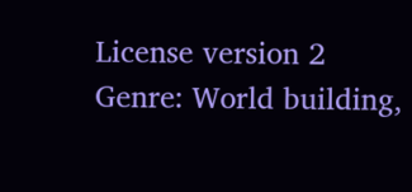License version 2
Genre: World building,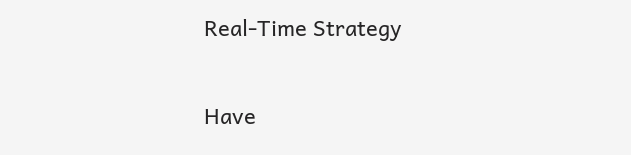Real-Time Strategy

Have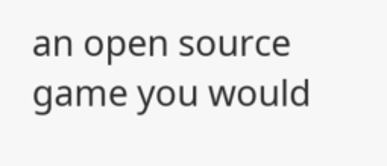an open source game you would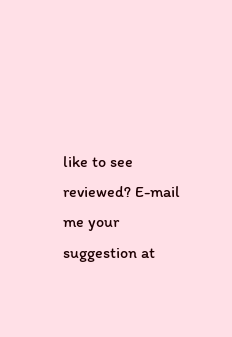like to see reviewed? E-mail me your suggestion at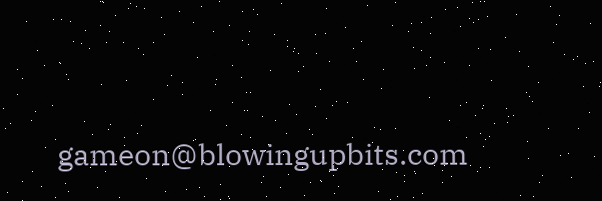gameon@blowingupbits.com